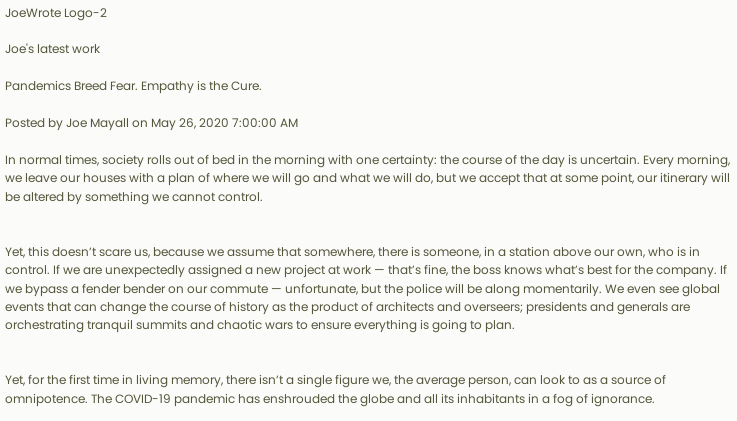JoeWrote Logo-2

Joe's latest work

Pandemics Breed Fear. Empathy is the Cure.

Posted by Joe Mayall on May 26, 2020 7:00:00 AM

In normal times, society rolls out of bed in the morning with one certainty: the course of the day is uncertain. Every morning, we leave our houses with a plan of where we will go and what we will do, but we accept that at some point, our itinerary will be altered by something we cannot control.


Yet, this doesn’t scare us, because we assume that somewhere, there is someone, in a station above our own, who is in control. If we are unexpectedly assigned a new project at work — that’s fine, the boss knows what’s best for the company. If we bypass a fender bender on our commute — unfortunate, but the police will be along momentarily. We even see global events that can change the course of history as the product of architects and overseers; presidents and generals are orchestrating tranquil summits and chaotic wars to ensure everything is going to plan.


Yet, for the first time in living memory, there isn’t a single figure we, the average person, can look to as a source of omnipotence. The COVID-19 pandemic has enshrouded the globe and all its inhabitants in a fog of ignorance.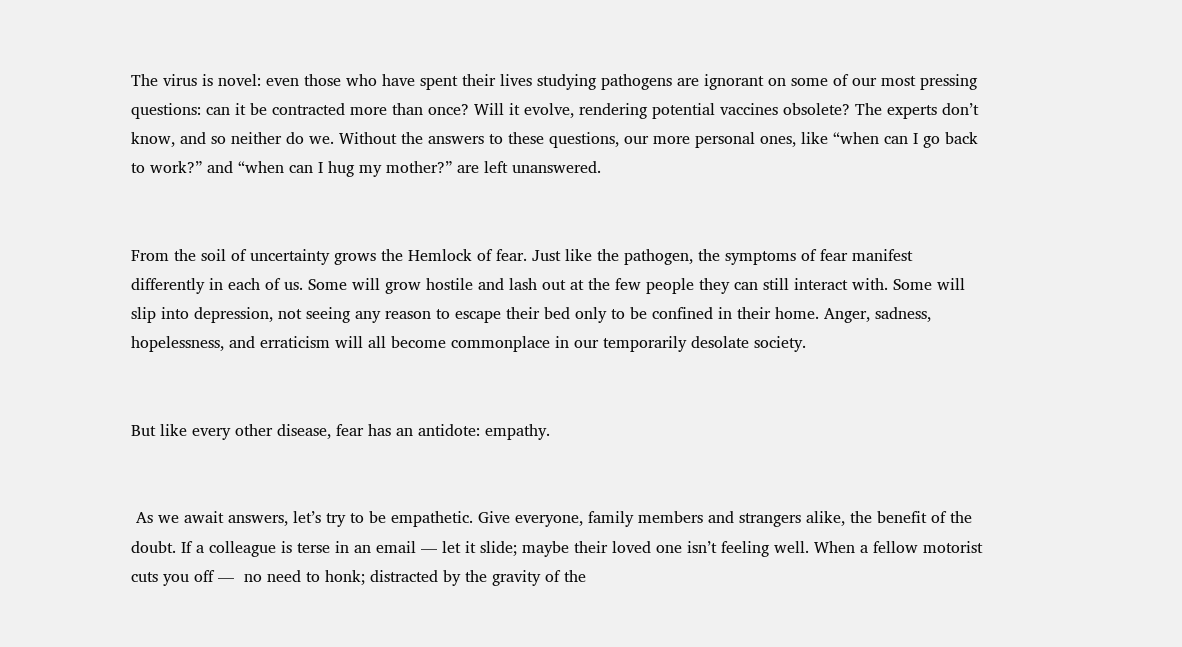The virus is novel: even those who have spent their lives studying pathogens are ignorant on some of our most pressing questions: can it be contracted more than once? Will it evolve, rendering potential vaccines obsolete? The experts don’t know, and so neither do we. Without the answers to these questions, our more personal ones, like “when can I go back to work?” and “when can I hug my mother?” are left unanswered.


From the soil of uncertainty grows the Hemlock of fear. Just like the pathogen, the symptoms of fear manifest differently in each of us. Some will grow hostile and lash out at the few people they can still interact with. Some will slip into depression, not seeing any reason to escape their bed only to be confined in their home. Anger, sadness, hopelessness, and erraticism will all become commonplace in our temporarily desolate society.


But like every other disease, fear has an antidote: empathy.


 As we await answers, let’s try to be empathetic. Give everyone, family members and strangers alike, the benefit of the doubt. If a colleague is terse in an email — let it slide; maybe their loved one isn’t feeling well. When a fellow motorist cuts you off —  no need to honk; distracted by the gravity of the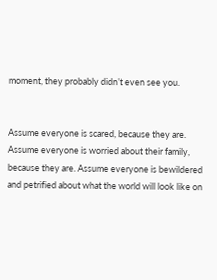moment, they probably didn’t even see you.


Assume everyone is scared, because they are. Assume everyone is worried about their family, because they are. Assume everyone is bewildered and petrified about what the world will look like on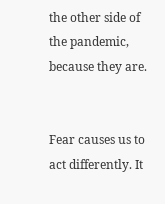the other side of the pandemic, because they are.


Fear causes us to act differently. It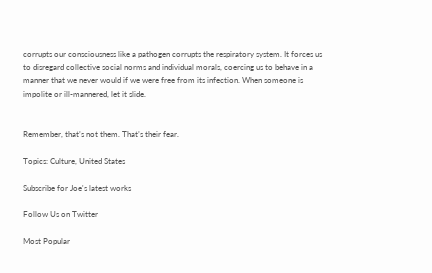corrupts our consciousness like a pathogen corrupts the respiratory system. It forces us to disregard collective social norms and individual morals, coercing us to behave in a manner that we never would if we were free from its infection. When someone is impolite or ill-mannered, let it slide.


Remember, that’s not them. That’s their fear.

Topics: Culture, United States

Subscribe for Joe's latest works

Follow Us on Twitter

Most Popular